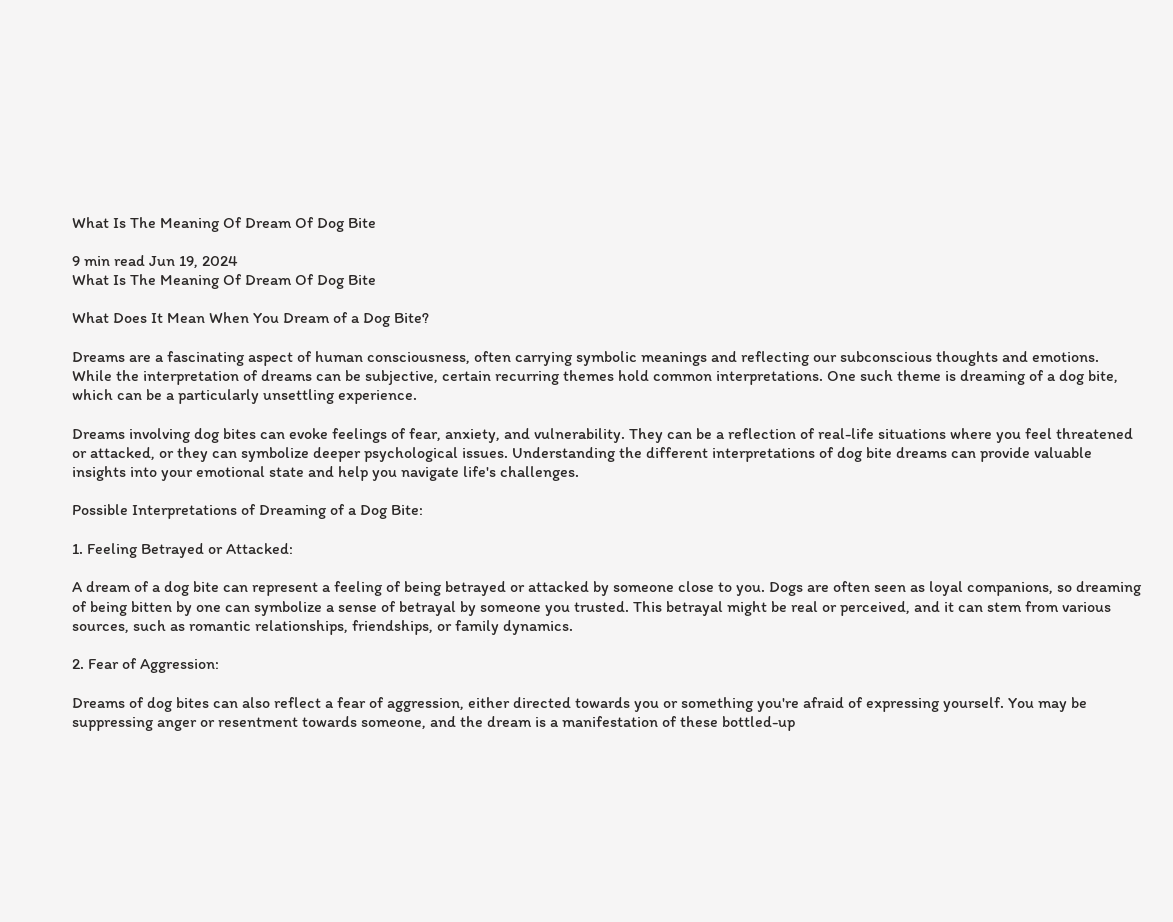What Is The Meaning Of Dream Of Dog Bite

9 min read Jun 19, 2024
What Is The Meaning Of Dream Of Dog Bite

What Does It Mean When You Dream of a Dog Bite?

Dreams are a fascinating aspect of human consciousness, often carrying symbolic meanings and reflecting our subconscious thoughts and emotions. While the interpretation of dreams can be subjective, certain recurring themes hold common interpretations. One such theme is dreaming of a dog bite, which can be a particularly unsettling experience.

Dreams involving dog bites can evoke feelings of fear, anxiety, and vulnerability. They can be a reflection of real-life situations where you feel threatened or attacked, or they can symbolize deeper psychological issues. Understanding the different interpretations of dog bite dreams can provide valuable insights into your emotional state and help you navigate life's challenges.

Possible Interpretations of Dreaming of a Dog Bite:

1. Feeling Betrayed or Attacked:

A dream of a dog bite can represent a feeling of being betrayed or attacked by someone close to you. Dogs are often seen as loyal companions, so dreaming of being bitten by one can symbolize a sense of betrayal by someone you trusted. This betrayal might be real or perceived, and it can stem from various sources, such as romantic relationships, friendships, or family dynamics.

2. Fear of Aggression:

Dreams of dog bites can also reflect a fear of aggression, either directed towards you or something you're afraid of expressing yourself. You may be suppressing anger or resentment towards someone, and the dream is a manifestation of these bottled-up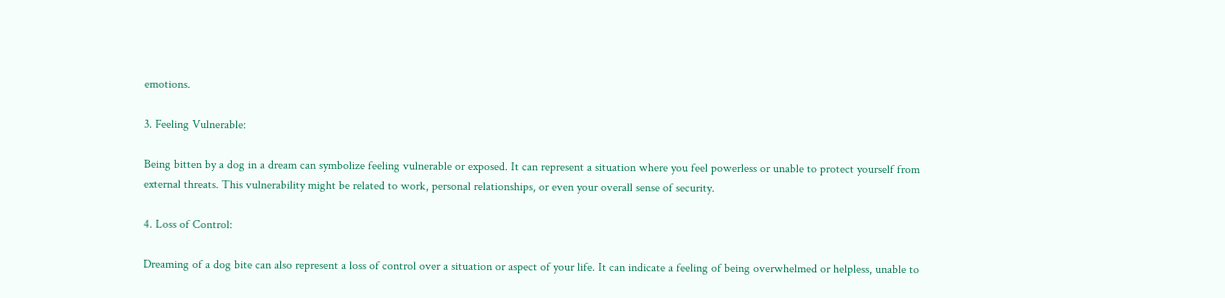emotions.

3. Feeling Vulnerable:

Being bitten by a dog in a dream can symbolize feeling vulnerable or exposed. It can represent a situation where you feel powerless or unable to protect yourself from external threats. This vulnerability might be related to work, personal relationships, or even your overall sense of security.

4. Loss of Control:

Dreaming of a dog bite can also represent a loss of control over a situation or aspect of your life. It can indicate a feeling of being overwhelmed or helpless, unable to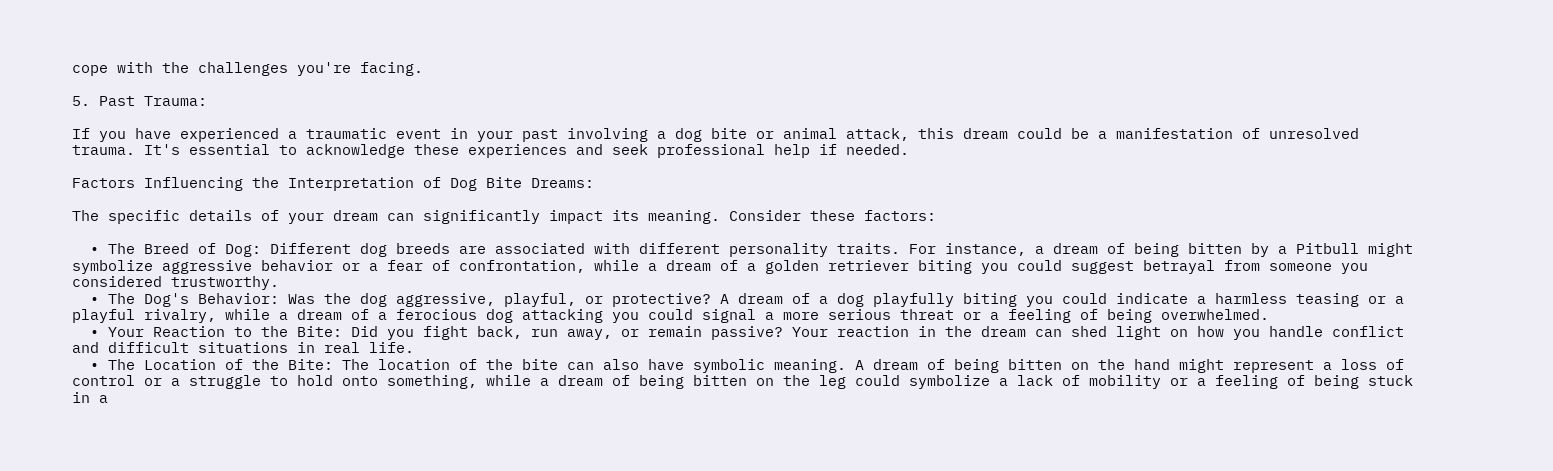cope with the challenges you're facing.

5. Past Trauma:

If you have experienced a traumatic event in your past involving a dog bite or animal attack, this dream could be a manifestation of unresolved trauma. It's essential to acknowledge these experiences and seek professional help if needed.

Factors Influencing the Interpretation of Dog Bite Dreams:

The specific details of your dream can significantly impact its meaning. Consider these factors:

  • The Breed of Dog: Different dog breeds are associated with different personality traits. For instance, a dream of being bitten by a Pitbull might symbolize aggressive behavior or a fear of confrontation, while a dream of a golden retriever biting you could suggest betrayal from someone you considered trustworthy.
  • The Dog's Behavior: Was the dog aggressive, playful, or protective? A dream of a dog playfully biting you could indicate a harmless teasing or a playful rivalry, while a dream of a ferocious dog attacking you could signal a more serious threat or a feeling of being overwhelmed.
  • Your Reaction to the Bite: Did you fight back, run away, or remain passive? Your reaction in the dream can shed light on how you handle conflict and difficult situations in real life.
  • The Location of the Bite: The location of the bite can also have symbolic meaning. A dream of being bitten on the hand might represent a loss of control or a struggle to hold onto something, while a dream of being bitten on the leg could symbolize a lack of mobility or a feeling of being stuck in a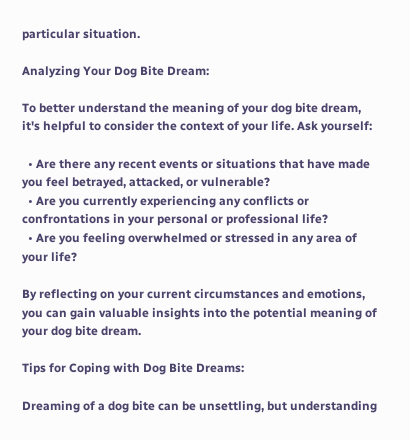particular situation.

Analyzing Your Dog Bite Dream:

To better understand the meaning of your dog bite dream, it's helpful to consider the context of your life. Ask yourself:

  • Are there any recent events or situations that have made you feel betrayed, attacked, or vulnerable?
  • Are you currently experiencing any conflicts or confrontations in your personal or professional life?
  • Are you feeling overwhelmed or stressed in any area of your life?

By reflecting on your current circumstances and emotions, you can gain valuable insights into the potential meaning of your dog bite dream.

Tips for Coping with Dog Bite Dreams:

Dreaming of a dog bite can be unsettling, but understanding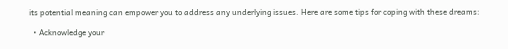its potential meaning can empower you to address any underlying issues. Here are some tips for coping with these dreams:

  • Acknowledge your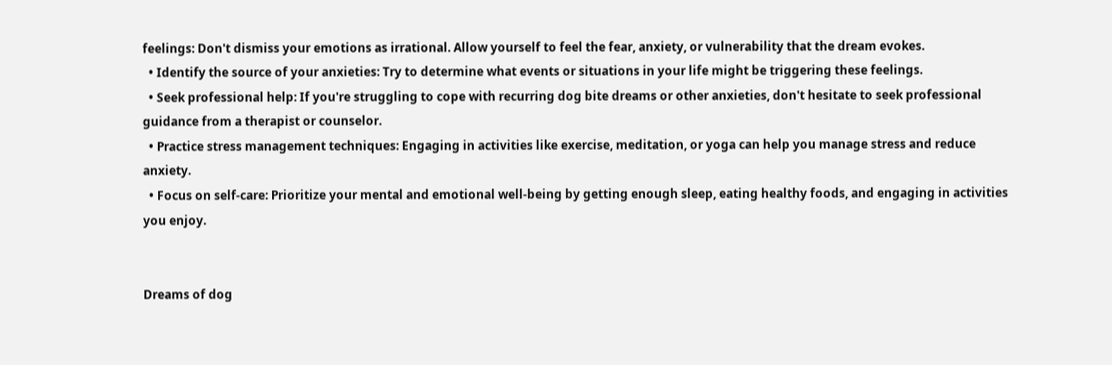feelings: Don't dismiss your emotions as irrational. Allow yourself to feel the fear, anxiety, or vulnerability that the dream evokes.
  • Identify the source of your anxieties: Try to determine what events or situations in your life might be triggering these feelings.
  • Seek professional help: If you're struggling to cope with recurring dog bite dreams or other anxieties, don't hesitate to seek professional guidance from a therapist or counselor.
  • Practice stress management techniques: Engaging in activities like exercise, meditation, or yoga can help you manage stress and reduce anxiety.
  • Focus on self-care: Prioritize your mental and emotional well-being by getting enough sleep, eating healthy foods, and engaging in activities you enjoy.


Dreams of dog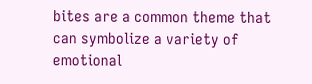bites are a common theme that can symbolize a variety of emotional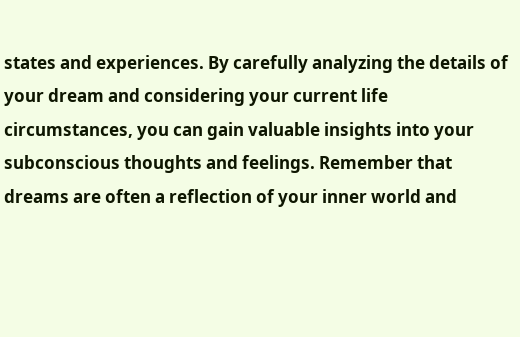states and experiences. By carefully analyzing the details of your dream and considering your current life circumstances, you can gain valuable insights into your subconscious thoughts and feelings. Remember that dreams are often a reflection of your inner world and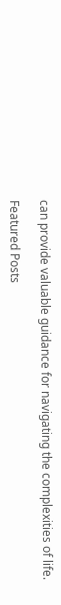can provide valuable guidance for navigating the complexities of life.

Featured Posts